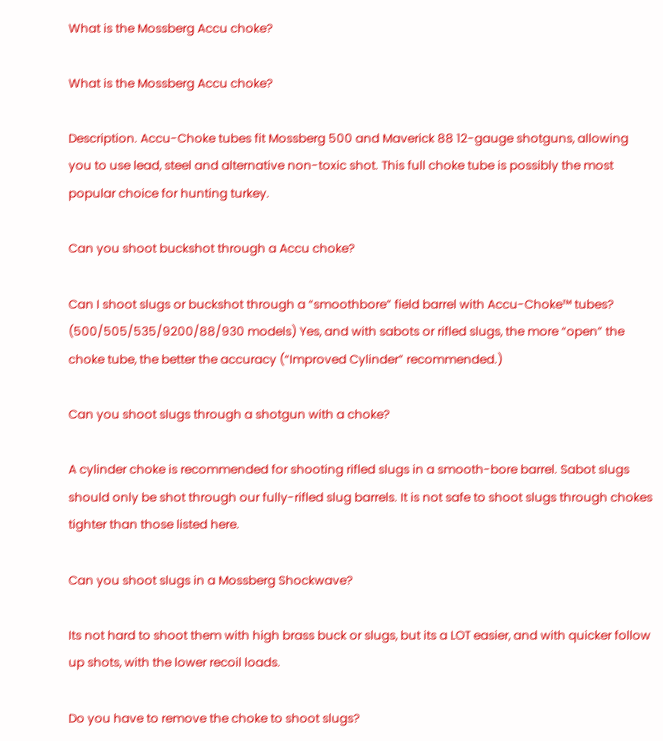What is the Mossberg Accu choke?

What is the Mossberg Accu choke?

Description. Accu-Choke tubes fit Mossberg 500 and Maverick 88 12-gauge shotguns, allowing you to use lead, steel and alternative non-toxic shot. This full choke tube is possibly the most popular choice for hunting turkey.

Can you shoot buckshot through a Accu choke?

Can I shoot slugs or buckshot through a “smoothbore” field barrel with Accu-Choke™ tubes? (500/505/535/9200/88/930 models) Yes, and with sabots or rifled slugs, the more “open” the choke tube, the better the accuracy (“Improved Cylinder” recommended.)

Can you shoot slugs through a shotgun with a choke?

A cylinder choke is recommended for shooting rifled slugs in a smooth-bore barrel. Sabot slugs should only be shot through our fully-rifled slug barrels. It is not safe to shoot slugs through chokes tighter than those listed here.

Can you shoot slugs in a Mossberg Shockwave?

Its not hard to shoot them with high brass buck or slugs, but its a LOT easier, and with quicker follow up shots, with the lower recoil loads.

Do you have to remove the choke to shoot slugs?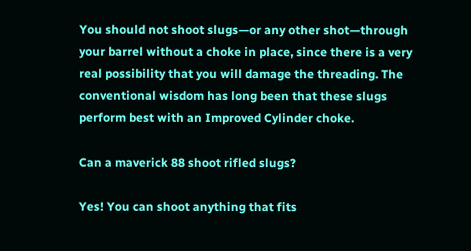You should not shoot slugs—or any other shot—through your barrel without a choke in place, since there is a very real possibility that you will damage the threading. The conventional wisdom has long been that these slugs perform best with an Improved Cylinder choke.

Can a maverick 88 shoot rifled slugs?

Yes! You can shoot anything that fits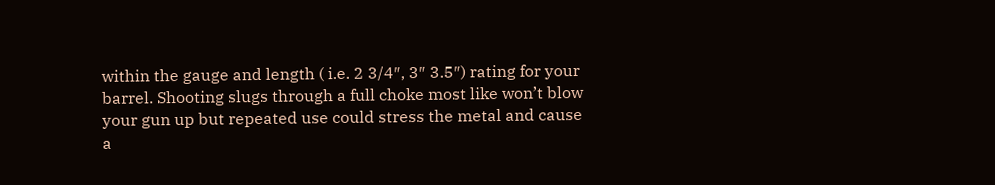within the gauge and length ( i.e. 2 3/4″, 3″ 3.5″) rating for your barrel. Shooting slugs through a full choke most like won’t blow your gun up but repeated use could stress the metal and cause a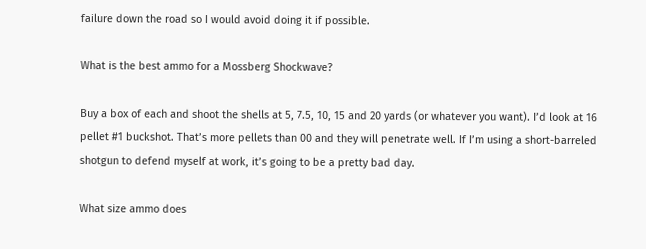failure down the road so I would avoid doing it if possible.

What is the best ammo for a Mossberg Shockwave?

Buy a box of each and shoot the shells at 5, 7.5, 10, 15 and 20 yards (or whatever you want). I’d look at 16 pellet #1 buckshot. That’s more pellets than 00 and they will penetrate well. If I’m using a short-barreled shotgun to defend myself at work, it’s going to be a pretty bad day.

What size ammo does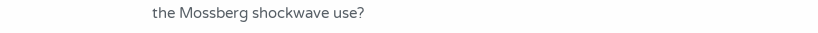the Mossberg shockwave use?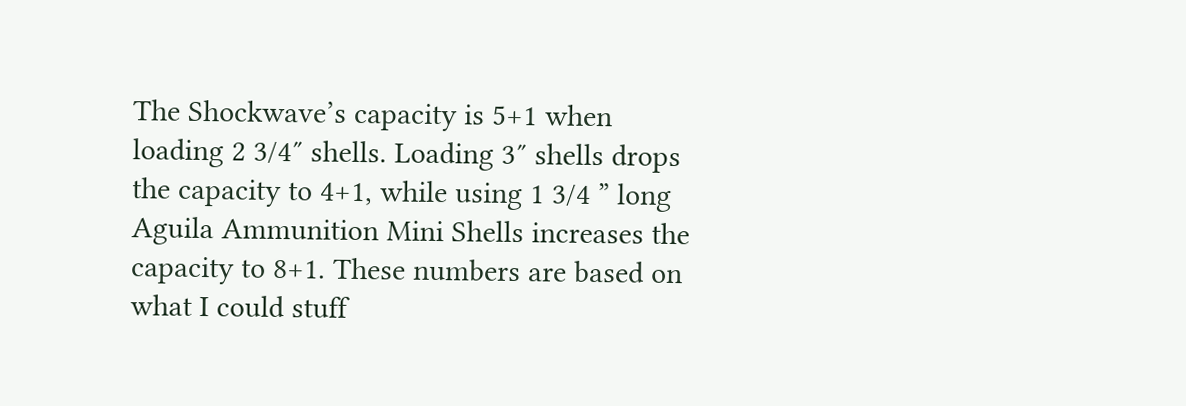The Shockwave’s capacity is 5+1 when loading 2 3/4″ shells. Loading 3″ shells drops the capacity to 4+1, while using 1 3/4 ” long Aguila Ammunition Mini Shells increases the capacity to 8+1. These numbers are based on what I could stuff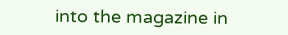into the magazine in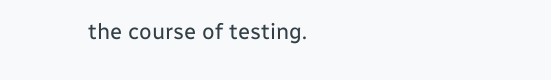the course of testing.